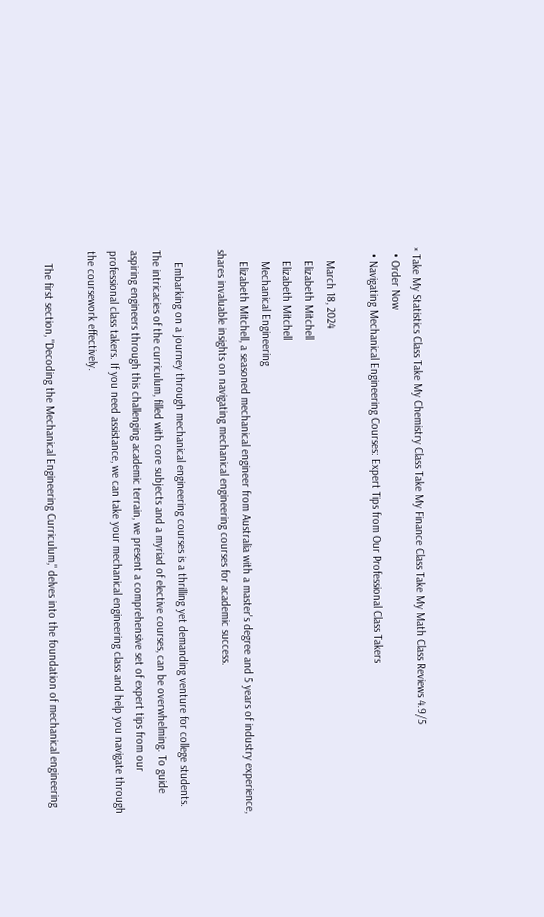× Take My Statistics Class Take My Chemistry Class Take My Finance Class Take My Math Class Reviews 4.9/5
  • Order Now
  • Navigating Mechanical Engineering Courses: Expert Tips from Our Professional Class Takers

    March 18, 2024
    Elizabeth Mitchell
    Elizabeth Mitchell
    Mechanical Engineering
    Elizabeth Mitchell, a seasoned mechanical engineer from Australia with a master's degree and 5 years of industry experience, shares invaluable insights on navigating mechanical engineering courses for academic success.

    Embarking on a journey through mechanical engineering courses is a thrilling yet demanding venture for college students. The intricacies of the curriculum, filled with core subjects and a myriad of elective courses, can be overwhelming. To guide aspiring engineers through this challenging academic terrain, we present a comprehensive set of expert tips from our professional class takers. If you need assistance, we can take your mechanical engineering class and help you navigate through the coursework effectively.

    The first section, "Decoding the Mechanical Engineering Curriculum," delves into the foundation of mechanical engineering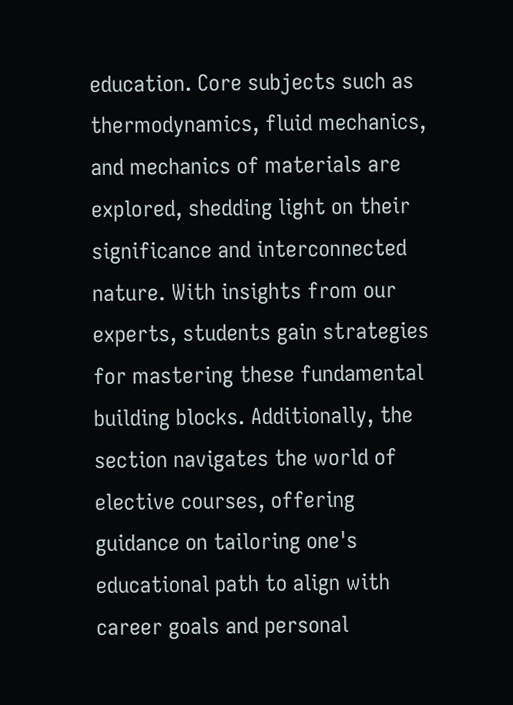education. Core subjects such as thermodynamics, fluid mechanics, and mechanics of materials are explored, shedding light on their significance and interconnected nature. With insights from our experts, students gain strategies for mastering these fundamental building blocks. Additionally, the section navigates the world of elective courses, offering guidance on tailoring one's educational path to align with career goals and personal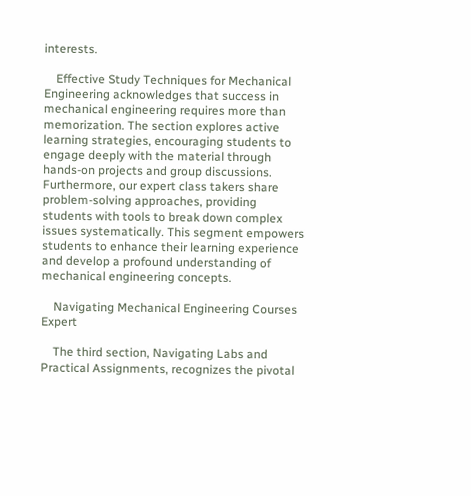interests.

    Effective Study Techniques for Mechanical Engineering acknowledges that success in mechanical engineering requires more than memorization. The section explores active learning strategies, encouraging students to engage deeply with the material through hands-on projects and group discussions. Furthermore, our expert class takers share problem-solving approaches, providing students with tools to break down complex issues systematically. This segment empowers students to enhance their learning experience and develop a profound understanding of mechanical engineering concepts.

    Navigating Mechanical Engineering Courses Expert

    The third section, Navigating Labs and Practical Assignments, recognizes the pivotal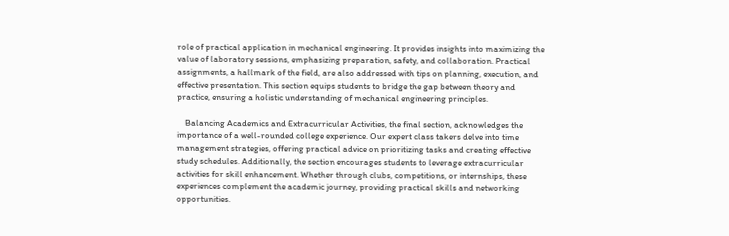role of practical application in mechanical engineering. It provides insights into maximizing the value of laboratory sessions, emphasizing preparation, safety, and collaboration. Practical assignments, a hallmark of the field, are also addressed with tips on planning, execution, and effective presentation. This section equips students to bridge the gap between theory and practice, ensuring a holistic understanding of mechanical engineering principles.

    Balancing Academics and Extracurricular Activities, the final section, acknowledges the importance of a well-rounded college experience. Our expert class takers delve into time management strategies, offering practical advice on prioritizing tasks and creating effective study schedules. Additionally, the section encourages students to leverage extracurricular activities for skill enhancement. Whether through clubs, competitions, or internships, these experiences complement the academic journey, providing practical skills and networking opportunities.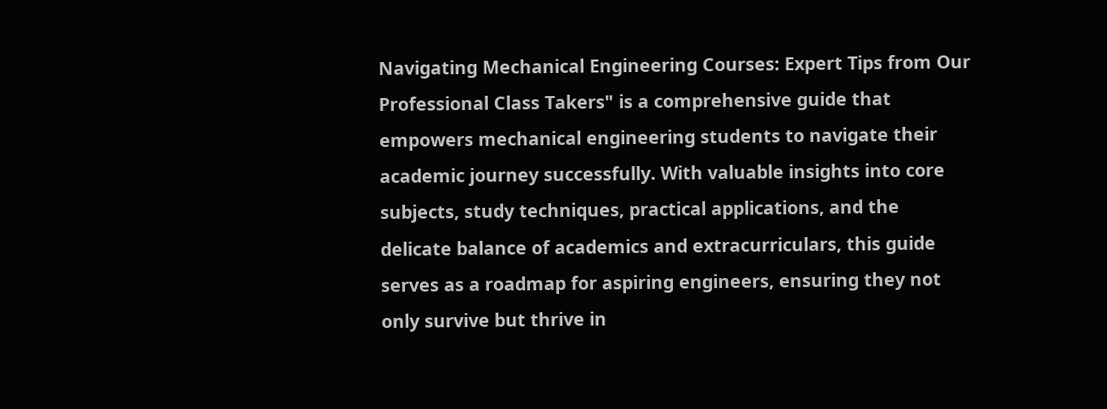Navigating Mechanical Engineering Courses: Expert Tips from Our Professional Class Takers" is a comprehensive guide that empowers mechanical engineering students to navigate their academic journey successfully. With valuable insights into core subjects, study techniques, practical applications, and the delicate balance of academics and extracurriculars, this guide serves as a roadmap for aspiring engineers, ensuring they not only survive but thrive in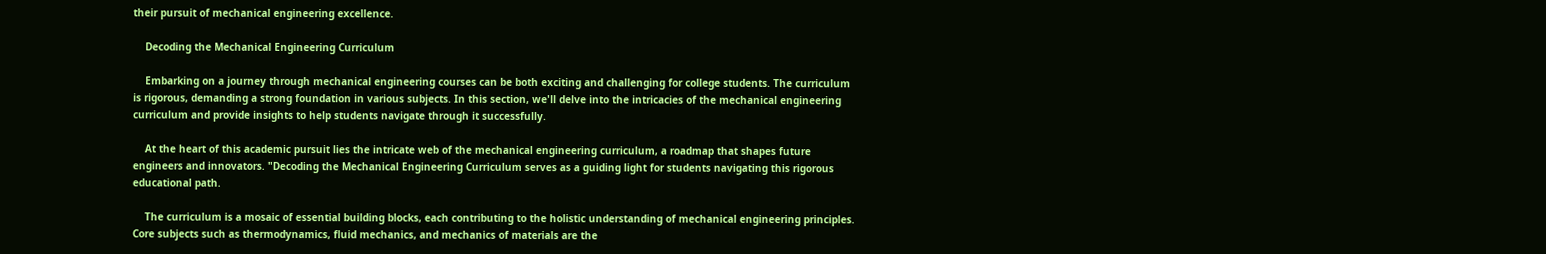their pursuit of mechanical engineering excellence.

    Decoding the Mechanical Engineering Curriculum

    Embarking on a journey through mechanical engineering courses can be both exciting and challenging for college students. The curriculum is rigorous, demanding a strong foundation in various subjects. In this section, we'll delve into the intricacies of the mechanical engineering curriculum and provide insights to help students navigate through it successfully.

    At the heart of this academic pursuit lies the intricate web of the mechanical engineering curriculum, a roadmap that shapes future engineers and innovators. "Decoding the Mechanical Engineering Curriculum serves as a guiding light for students navigating this rigorous educational path.

    The curriculum is a mosaic of essential building blocks, each contributing to the holistic understanding of mechanical engineering principles. Core subjects such as thermodynamics, fluid mechanics, and mechanics of materials are the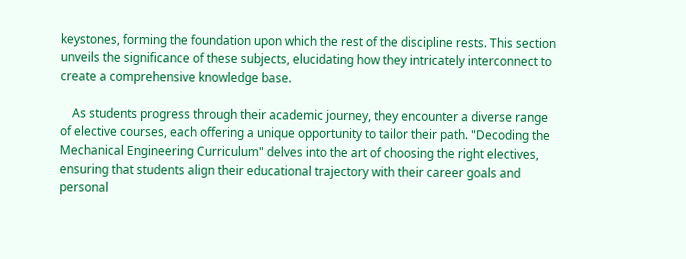keystones, forming the foundation upon which the rest of the discipline rests. This section unveils the significance of these subjects, elucidating how they intricately interconnect to create a comprehensive knowledge base.

    As students progress through their academic journey, they encounter a diverse range of elective courses, each offering a unique opportunity to tailor their path. "Decoding the Mechanical Engineering Curriculum" delves into the art of choosing the right electives, ensuring that students align their educational trajectory with their career goals and personal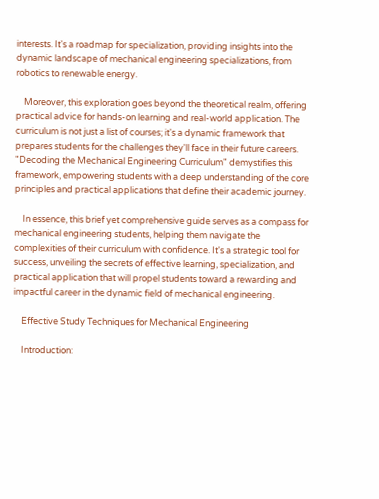interests. It's a roadmap for specialization, providing insights into the dynamic landscape of mechanical engineering specializations, from robotics to renewable energy.

    Moreover, this exploration goes beyond the theoretical realm, offering practical advice for hands-on learning and real-world application. The curriculum is not just a list of courses; it's a dynamic framework that prepares students for the challenges they'll face in their future careers. "Decoding the Mechanical Engineering Curriculum" demystifies this framework, empowering students with a deep understanding of the core principles and practical applications that define their academic journey.

    In essence, this brief yet comprehensive guide serves as a compass for mechanical engineering students, helping them navigate the complexities of their curriculum with confidence. It's a strategic tool for success, unveiling the secrets of effective learning, specialization, and practical application that will propel students toward a rewarding and impactful career in the dynamic field of mechanical engineering.

    Effective Study Techniques for Mechanical Engineering

    Introduction: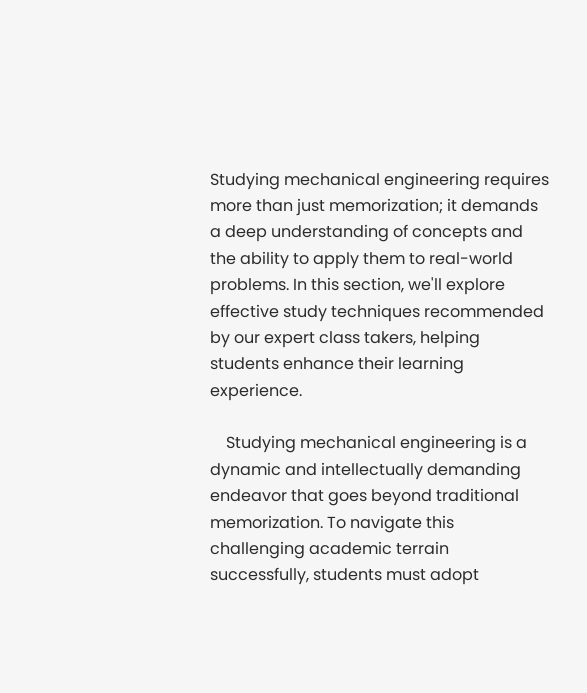Studying mechanical engineering requires more than just memorization; it demands a deep understanding of concepts and the ability to apply them to real-world problems. In this section, we'll explore effective study techniques recommended by our expert class takers, helping students enhance their learning experience.

    Studying mechanical engineering is a dynamic and intellectually demanding endeavor that goes beyond traditional memorization. To navigate this challenging academic terrain successfully, students must adopt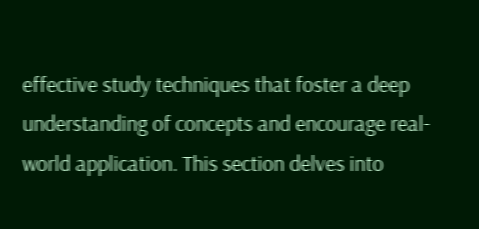effective study techniques that foster a deep understanding of concepts and encourage real-world application. This section delves into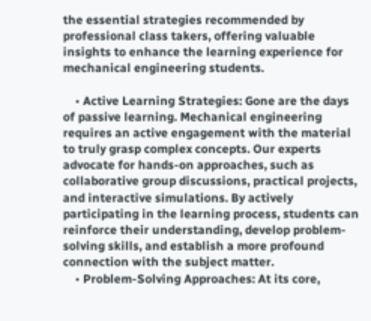the essential strategies recommended by professional class takers, offering valuable insights to enhance the learning experience for mechanical engineering students.

    • Active Learning Strategies: Gone are the days of passive learning. Mechanical engineering requires an active engagement with the material to truly grasp complex concepts. Our experts advocate for hands-on approaches, such as collaborative group discussions, practical projects, and interactive simulations. By actively participating in the learning process, students can reinforce their understanding, develop problem-solving skills, and establish a more profound connection with the subject matter.
    • Problem-Solving Approaches: At its core,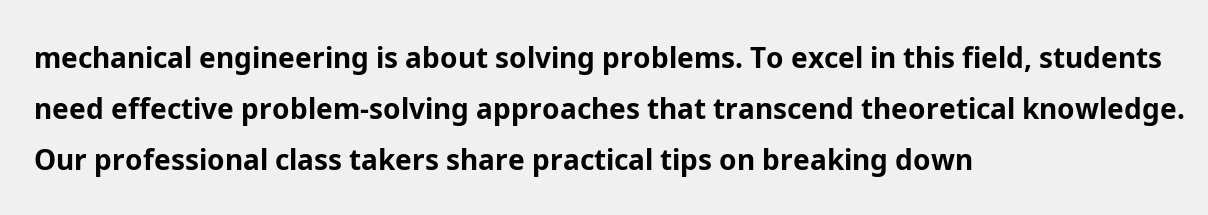mechanical engineering is about solving problems. To excel in this field, students need effective problem-solving approaches that transcend theoretical knowledge. Our professional class takers share practical tips on breaking down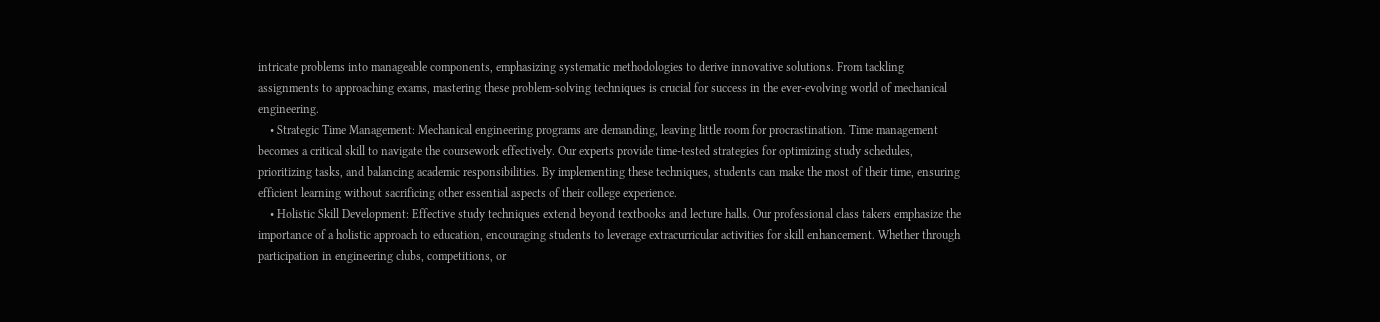intricate problems into manageable components, emphasizing systematic methodologies to derive innovative solutions. From tackling assignments to approaching exams, mastering these problem-solving techniques is crucial for success in the ever-evolving world of mechanical engineering.
    • Strategic Time Management: Mechanical engineering programs are demanding, leaving little room for procrastination. Time management becomes a critical skill to navigate the coursework effectively. Our experts provide time-tested strategies for optimizing study schedules, prioritizing tasks, and balancing academic responsibilities. By implementing these techniques, students can make the most of their time, ensuring efficient learning without sacrificing other essential aspects of their college experience.
    • Holistic Skill Development: Effective study techniques extend beyond textbooks and lecture halls. Our professional class takers emphasize the importance of a holistic approach to education, encouraging students to leverage extracurricular activities for skill enhancement. Whether through participation in engineering clubs, competitions, or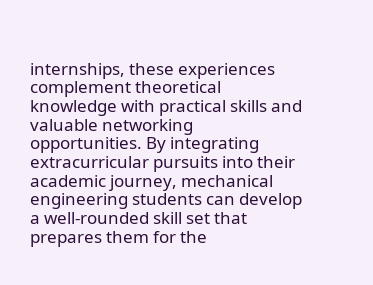internships, these experiences complement theoretical knowledge with practical skills and valuable networking opportunities. By integrating extracurricular pursuits into their academic journey, mechanical engineering students can develop a well-rounded skill set that prepares them for the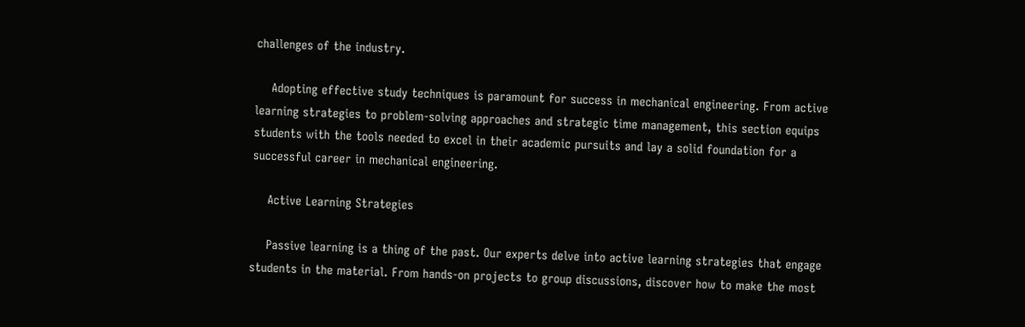challenges of the industry.

    Adopting effective study techniques is paramount for success in mechanical engineering. From active learning strategies to problem-solving approaches and strategic time management, this section equips students with the tools needed to excel in their academic pursuits and lay a solid foundation for a successful career in mechanical engineering.

    Active Learning Strategies

    Passive learning is a thing of the past. Our experts delve into active learning strategies that engage students in the material. From hands-on projects to group discussions, discover how to make the most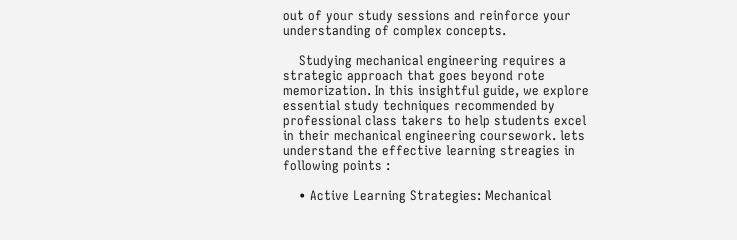out of your study sessions and reinforce your understanding of complex concepts.

    Studying mechanical engineering requires a strategic approach that goes beyond rote memorization. In this insightful guide, we explore essential study techniques recommended by professional class takers to help students excel in their mechanical engineering coursework. lets understand the effective learning streagies in following points :

    • Active Learning Strategies: Mechanical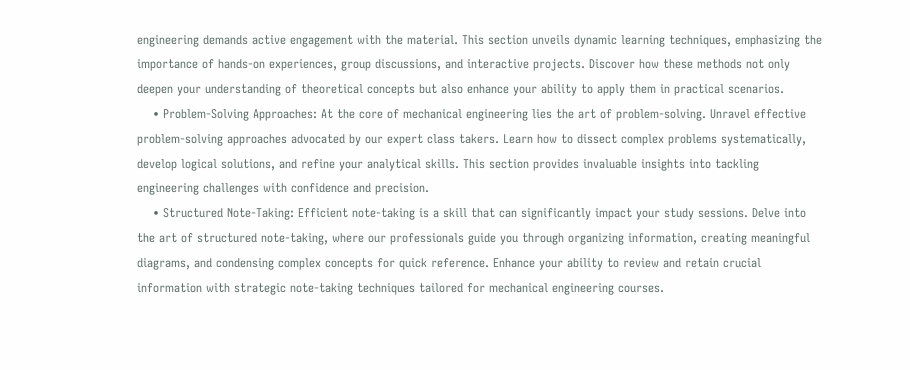engineering demands active engagement with the material. This section unveils dynamic learning techniques, emphasizing the importance of hands-on experiences, group discussions, and interactive projects. Discover how these methods not only deepen your understanding of theoretical concepts but also enhance your ability to apply them in practical scenarios.
    • Problem-Solving Approaches: At the core of mechanical engineering lies the art of problem-solving. Unravel effective problem-solving approaches advocated by our expert class takers. Learn how to dissect complex problems systematically, develop logical solutions, and refine your analytical skills. This section provides invaluable insights into tackling engineering challenges with confidence and precision.
    • Structured Note-Taking: Efficient note-taking is a skill that can significantly impact your study sessions. Delve into the art of structured note-taking, where our professionals guide you through organizing information, creating meaningful diagrams, and condensing complex concepts for quick reference. Enhance your ability to review and retain crucial information with strategic note-taking techniques tailored for mechanical engineering courses.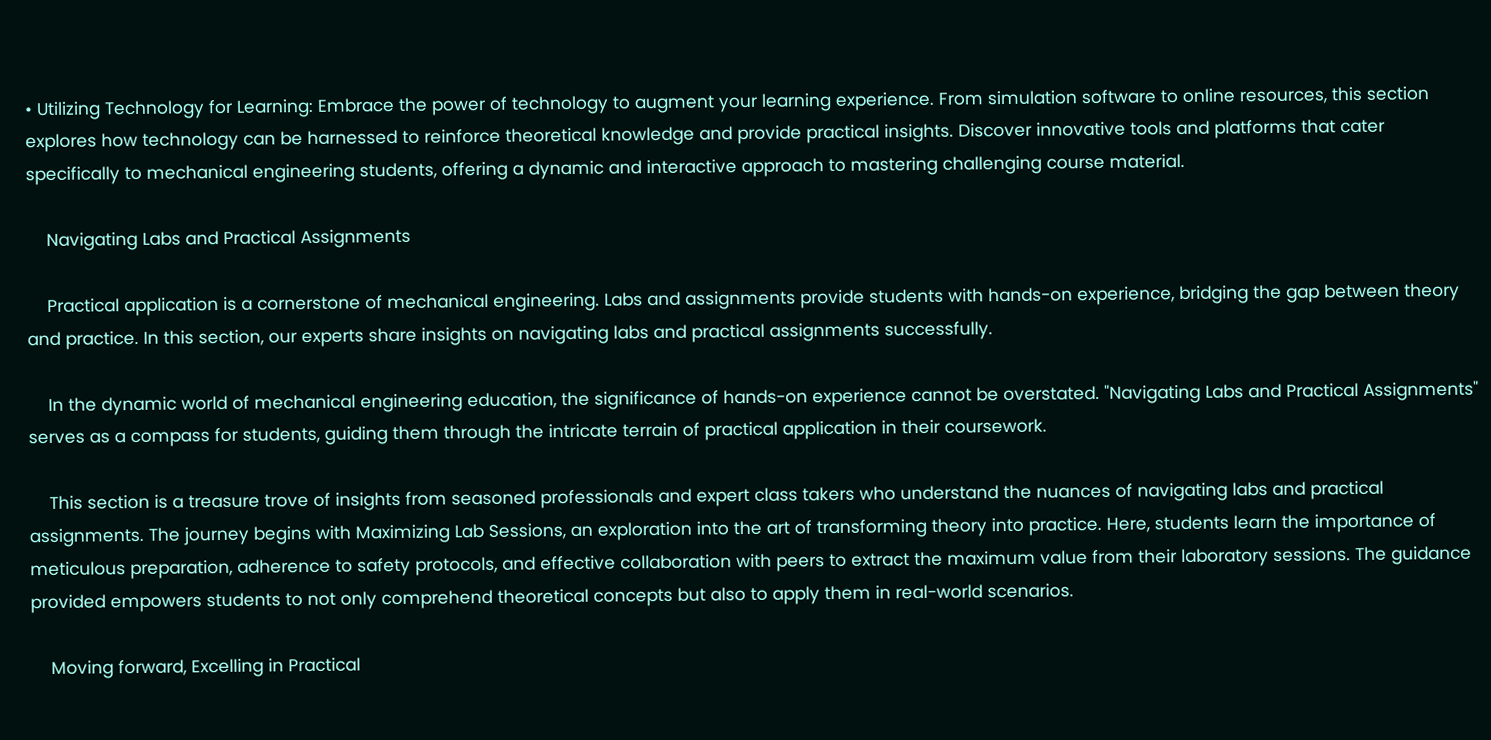• Utilizing Technology for Learning: Embrace the power of technology to augment your learning experience. From simulation software to online resources, this section explores how technology can be harnessed to reinforce theoretical knowledge and provide practical insights. Discover innovative tools and platforms that cater specifically to mechanical engineering students, offering a dynamic and interactive approach to mastering challenging course material.

    Navigating Labs and Practical Assignments

    Practical application is a cornerstone of mechanical engineering. Labs and assignments provide students with hands-on experience, bridging the gap between theory and practice. In this section, our experts share insights on navigating labs and practical assignments successfully.

    In the dynamic world of mechanical engineering education, the significance of hands-on experience cannot be overstated. "Navigating Labs and Practical Assignments" serves as a compass for students, guiding them through the intricate terrain of practical application in their coursework.

    This section is a treasure trove of insights from seasoned professionals and expert class takers who understand the nuances of navigating labs and practical assignments. The journey begins with Maximizing Lab Sessions, an exploration into the art of transforming theory into practice. Here, students learn the importance of meticulous preparation, adherence to safety protocols, and effective collaboration with peers to extract the maximum value from their laboratory sessions. The guidance provided empowers students to not only comprehend theoretical concepts but also to apply them in real-world scenarios.

    Moving forward, Excelling in Practical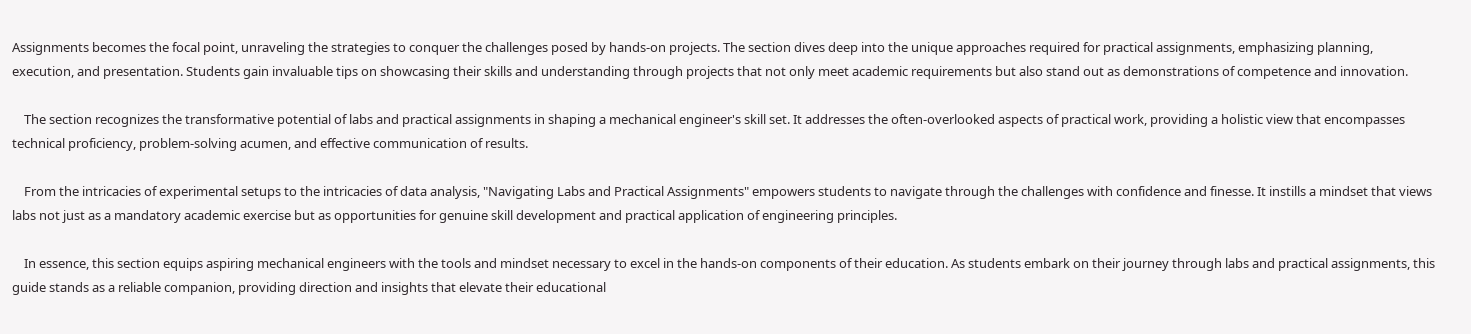Assignments becomes the focal point, unraveling the strategies to conquer the challenges posed by hands-on projects. The section dives deep into the unique approaches required for practical assignments, emphasizing planning, execution, and presentation. Students gain invaluable tips on showcasing their skills and understanding through projects that not only meet academic requirements but also stand out as demonstrations of competence and innovation.

    The section recognizes the transformative potential of labs and practical assignments in shaping a mechanical engineer's skill set. It addresses the often-overlooked aspects of practical work, providing a holistic view that encompasses technical proficiency, problem-solving acumen, and effective communication of results.

    From the intricacies of experimental setups to the intricacies of data analysis, "Navigating Labs and Practical Assignments" empowers students to navigate through the challenges with confidence and finesse. It instills a mindset that views labs not just as a mandatory academic exercise but as opportunities for genuine skill development and practical application of engineering principles.

    In essence, this section equips aspiring mechanical engineers with the tools and mindset necessary to excel in the hands-on components of their education. As students embark on their journey through labs and practical assignments, this guide stands as a reliable companion, providing direction and insights that elevate their educational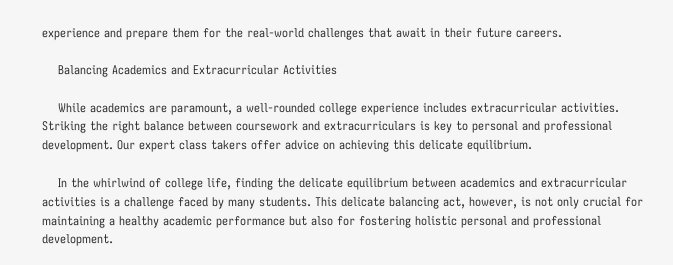experience and prepare them for the real-world challenges that await in their future careers.

    Balancing Academics and Extracurricular Activities

    While academics are paramount, a well-rounded college experience includes extracurricular activities. Striking the right balance between coursework and extracurriculars is key to personal and professional development. Our expert class takers offer advice on achieving this delicate equilibrium.

    In the whirlwind of college life, finding the delicate equilibrium between academics and extracurricular activities is a challenge faced by many students. This delicate balancing act, however, is not only crucial for maintaining a healthy academic performance but also for fostering holistic personal and professional development.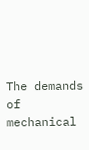The demands of mechanical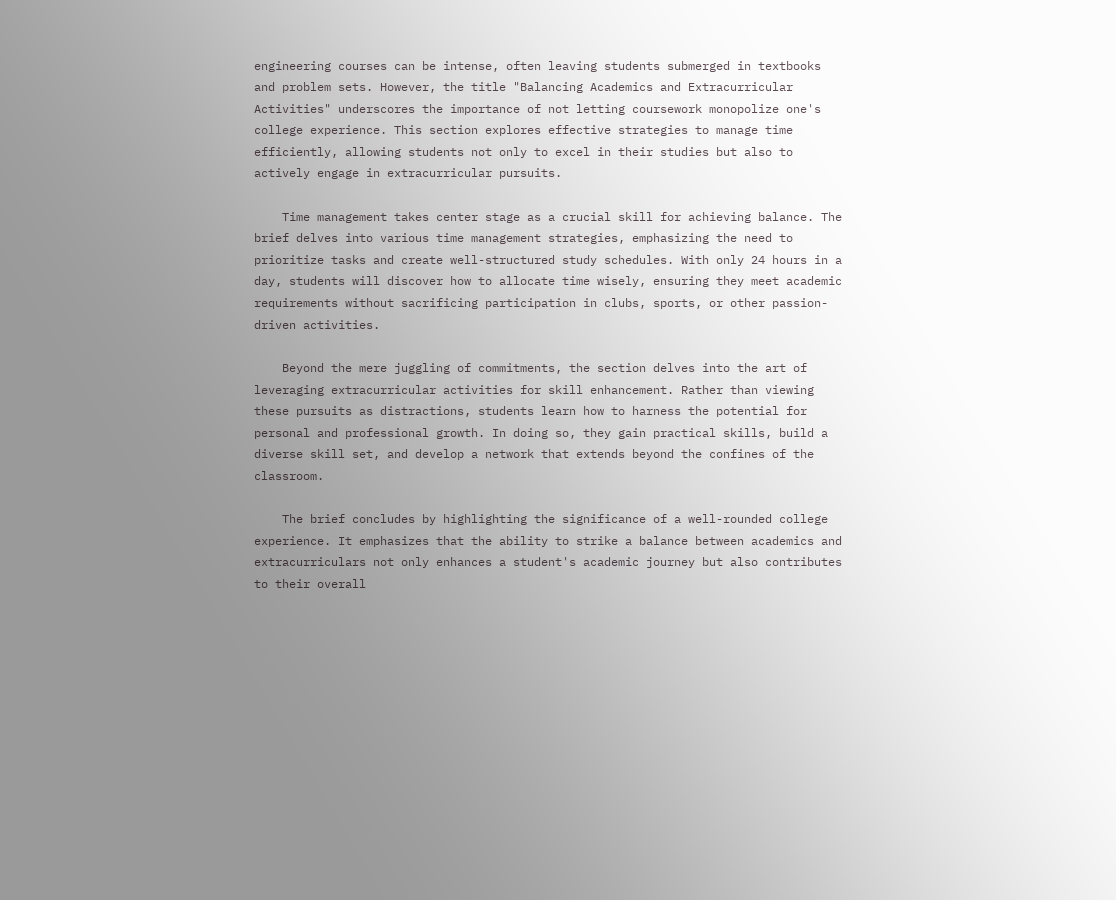engineering courses can be intense, often leaving students submerged in textbooks and problem sets. However, the title "Balancing Academics and Extracurricular Activities" underscores the importance of not letting coursework monopolize one's college experience. This section explores effective strategies to manage time efficiently, allowing students not only to excel in their studies but also to actively engage in extracurricular pursuits.

    Time management takes center stage as a crucial skill for achieving balance. The brief delves into various time management strategies, emphasizing the need to prioritize tasks and create well-structured study schedules. With only 24 hours in a day, students will discover how to allocate time wisely, ensuring they meet academic requirements without sacrificing participation in clubs, sports, or other passion-driven activities.

    Beyond the mere juggling of commitments, the section delves into the art of leveraging extracurricular activities for skill enhancement. Rather than viewing these pursuits as distractions, students learn how to harness the potential for personal and professional growth. In doing so, they gain practical skills, build a diverse skill set, and develop a network that extends beyond the confines of the classroom.

    The brief concludes by highlighting the significance of a well-rounded college experience. It emphasizes that the ability to strike a balance between academics and extracurriculars not only enhances a student's academic journey but also contributes to their overall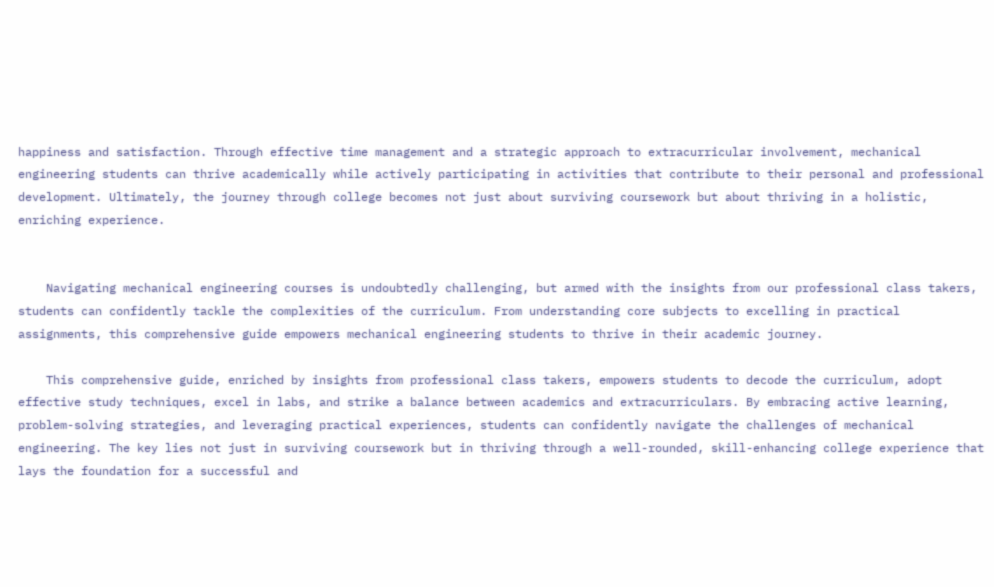happiness and satisfaction. Through effective time management and a strategic approach to extracurricular involvement, mechanical engineering students can thrive academically while actively participating in activities that contribute to their personal and professional development. Ultimately, the journey through college becomes not just about surviving coursework but about thriving in a holistic, enriching experience.


    Navigating mechanical engineering courses is undoubtedly challenging, but armed with the insights from our professional class takers, students can confidently tackle the complexities of the curriculum. From understanding core subjects to excelling in practical assignments, this comprehensive guide empowers mechanical engineering students to thrive in their academic journey.

    This comprehensive guide, enriched by insights from professional class takers, empowers students to decode the curriculum, adopt effective study techniques, excel in labs, and strike a balance between academics and extracurriculars. By embracing active learning, problem-solving strategies, and leveraging practical experiences, students can confidently navigate the challenges of mechanical engineering. The key lies not just in surviving coursework but in thriving through a well-rounded, skill-enhancing college experience that lays the foundation for a successful and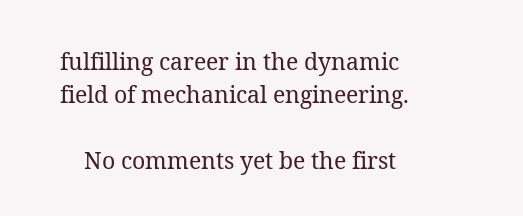fulfilling career in the dynamic field of mechanical engineering.

    No comments yet be the first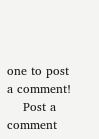one to post a comment!
    Post a comment